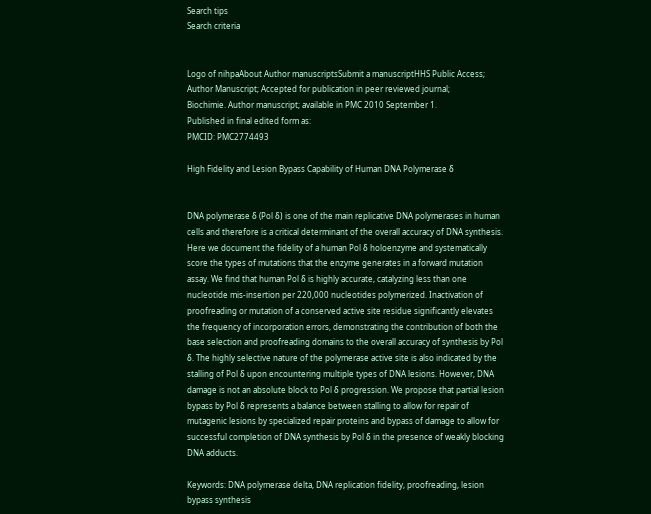Search tips
Search criteria


Logo of nihpaAbout Author manuscriptsSubmit a manuscriptHHS Public Access; Author Manuscript; Accepted for publication in peer reviewed journal;
Biochimie. Author manuscript; available in PMC 2010 September 1.
Published in final edited form as:
PMCID: PMC2774493

High Fidelity and Lesion Bypass Capability of Human DNA Polymerase δ


DNA polymerase δ (Pol δ) is one of the main replicative DNA polymerases in human cells and therefore is a critical determinant of the overall accuracy of DNA synthesis. Here we document the fidelity of a human Pol δ holoenzyme and systematically score the types of mutations that the enzyme generates in a forward mutation assay. We find that human Pol δ is highly accurate, catalyzing less than one nucleotide mis-insertion per 220,000 nucleotides polymerized. Inactivation of proofreading or mutation of a conserved active site residue significantly elevates the frequency of incorporation errors, demonstrating the contribution of both the base selection and proofreading domains to the overall accuracy of synthesis by Pol δ. The highly selective nature of the polymerase active site is also indicated by the stalling of Pol δ upon encountering multiple types of DNA lesions. However, DNA damage is not an absolute block to Pol δ progression. We propose that partial lesion bypass by Pol δ represents a balance between stalling to allow for repair of mutagenic lesions by specialized repair proteins and bypass of damage to allow for successful completion of DNA synthesis by Pol δ in the presence of weakly blocking DNA adducts.

Keywords: DNA polymerase delta, DNA replication fidelity, proofreading, lesion bypass synthesis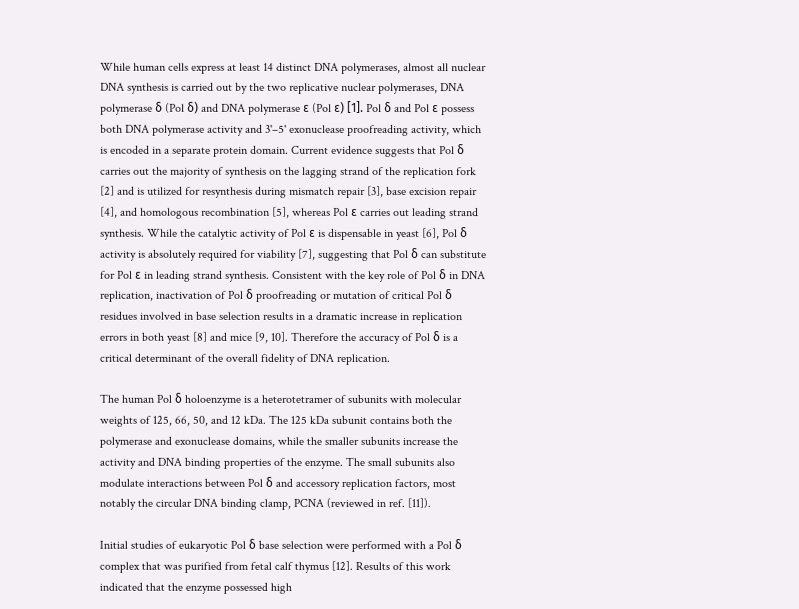While human cells express at least 14 distinct DNA polymerases, almost all nuclear DNA synthesis is carried out by the two replicative nuclear polymerases, DNA polymerase δ (Pol δ) and DNA polymerase ε (Pol ε) [1]. Pol δ and Pol ε possess both DNA polymerase activity and 3'–5' exonuclease proofreading activity, which is encoded in a separate protein domain. Current evidence suggests that Pol δ carries out the majority of synthesis on the lagging strand of the replication fork [2] and is utilized for resynthesis during mismatch repair [3], base excision repair [4], and homologous recombination [5], whereas Pol ε carries out leading strand synthesis. While the catalytic activity of Pol ε is dispensable in yeast [6], Pol δ activity is absolutely required for viability [7], suggesting that Pol δ can substitute for Pol ε in leading strand synthesis. Consistent with the key role of Pol δ in DNA replication, inactivation of Pol δ proofreading or mutation of critical Pol δ residues involved in base selection results in a dramatic increase in replication errors in both yeast [8] and mice [9, 10]. Therefore the accuracy of Pol δ is a critical determinant of the overall fidelity of DNA replication.

The human Pol δ holoenzyme is a heterotetramer of subunits with molecular weights of 125, 66, 50, and 12 kDa. The 125 kDa subunit contains both the polymerase and exonuclease domains, while the smaller subunits increase the activity and DNA binding properties of the enzyme. The small subunits also modulate interactions between Pol δ and accessory replication factors, most notably the circular DNA binding clamp, PCNA (reviewed in ref. [11]).

Initial studies of eukaryotic Pol δ base selection were performed with a Pol δ complex that was purified from fetal calf thymus [12]. Results of this work indicated that the enzyme possessed high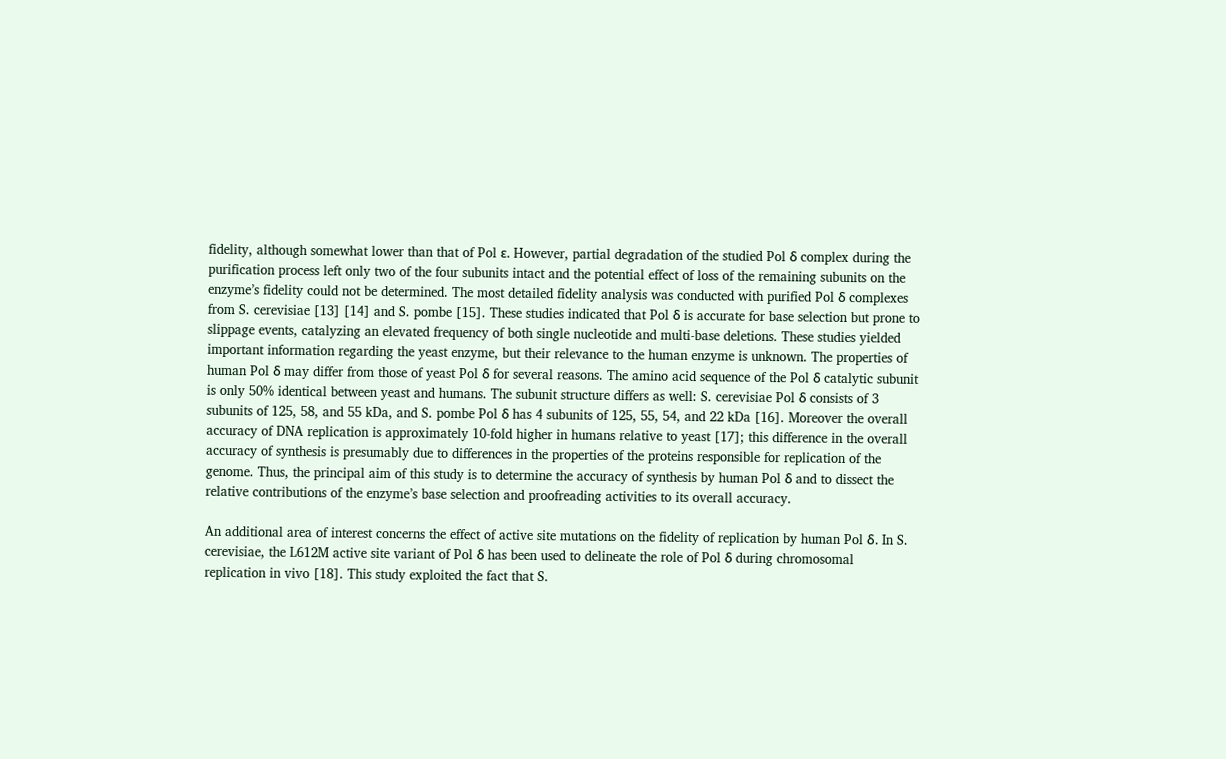fidelity, although somewhat lower than that of Pol ε. However, partial degradation of the studied Pol δ complex during the purification process left only two of the four subunits intact and the potential effect of loss of the remaining subunits on the enzyme’s fidelity could not be determined. The most detailed fidelity analysis was conducted with purified Pol δ complexes from S. cerevisiae [13] [14] and S. pombe [15]. These studies indicated that Pol δ is accurate for base selection but prone to slippage events, catalyzing an elevated frequency of both single nucleotide and multi-base deletions. These studies yielded important information regarding the yeast enzyme, but their relevance to the human enzyme is unknown. The properties of human Pol δ may differ from those of yeast Pol δ for several reasons. The amino acid sequence of the Pol δ catalytic subunit is only 50% identical between yeast and humans. The subunit structure differs as well: S. cerevisiae Pol δ consists of 3 subunits of 125, 58, and 55 kDa, and S. pombe Pol δ has 4 subunits of 125, 55, 54, and 22 kDa [16]. Moreover the overall accuracy of DNA replication is approximately 10-fold higher in humans relative to yeast [17]; this difference in the overall accuracy of synthesis is presumably due to differences in the properties of the proteins responsible for replication of the genome. Thus, the principal aim of this study is to determine the accuracy of synthesis by human Pol δ and to dissect the relative contributions of the enzyme’s base selection and proofreading activities to its overall accuracy.

An additional area of interest concerns the effect of active site mutations on the fidelity of replication by human Pol δ. In S. cerevisiae, the L612M active site variant of Pol δ has been used to delineate the role of Pol δ during chromosomal replication in vivo [18]. This study exploited the fact that S.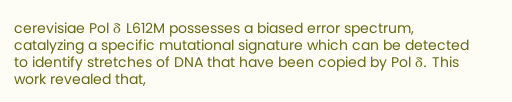cerevisiae Pol δ L612M possesses a biased error spectrum, catalyzing a specific mutational signature which can be detected to identify stretches of DNA that have been copied by Pol δ. This work revealed that,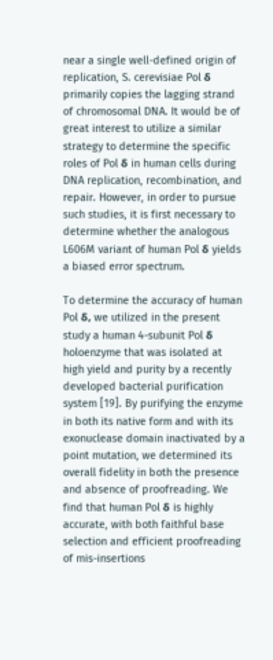near a single well-defined origin of replication, S. cerevisiae Pol δ primarily copies the lagging strand of chromosomal DNA. It would be of great interest to utilize a similar strategy to determine the specific roles of Pol δ in human cells during DNA replication, recombination, and repair. However, in order to pursue such studies, it is first necessary to determine whether the analogous L606M variant of human Pol δ yields a biased error spectrum.

To determine the accuracy of human Pol δ, we utilized in the present study a human 4-subunit Pol δ holoenzyme that was isolated at high yield and purity by a recently developed bacterial purification system [19]. By purifying the enzyme in both its native form and with its exonuclease domain inactivated by a point mutation, we determined its overall fidelity in both the presence and absence of proofreading. We find that human Pol δ is highly accurate, with both faithful base selection and efficient proofreading of mis-insertions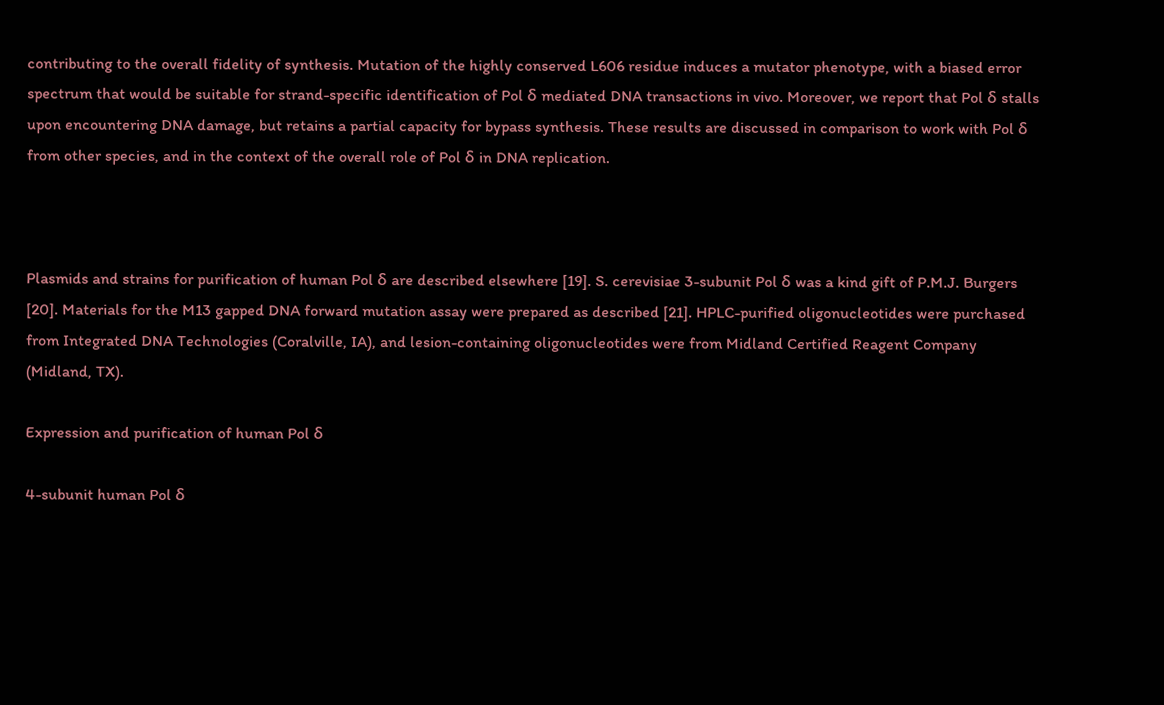contributing to the overall fidelity of synthesis. Mutation of the highly conserved L606 residue induces a mutator phenotype, with a biased error spectrum that would be suitable for strand-specific identification of Pol δ mediated DNA transactions in vivo. Moreover, we report that Pol δ stalls upon encountering DNA damage, but retains a partial capacity for bypass synthesis. These results are discussed in comparison to work with Pol δ from other species, and in the context of the overall role of Pol δ in DNA replication.



Plasmids and strains for purification of human Pol δ are described elsewhere [19]. S. cerevisiae 3-subunit Pol δ was a kind gift of P.M.J. Burgers [20]. Materials for the M13 gapped DNA forward mutation assay were prepared as described [21]. HPLC-purified oligonucleotides were purchased from Integrated DNA Technologies (Coralville, IA), and lesion-containing oligonucleotides were from Midland Certified Reagent Company (Midland, TX).

Expression and purification of human Pol δ

4-subunit human Pol δ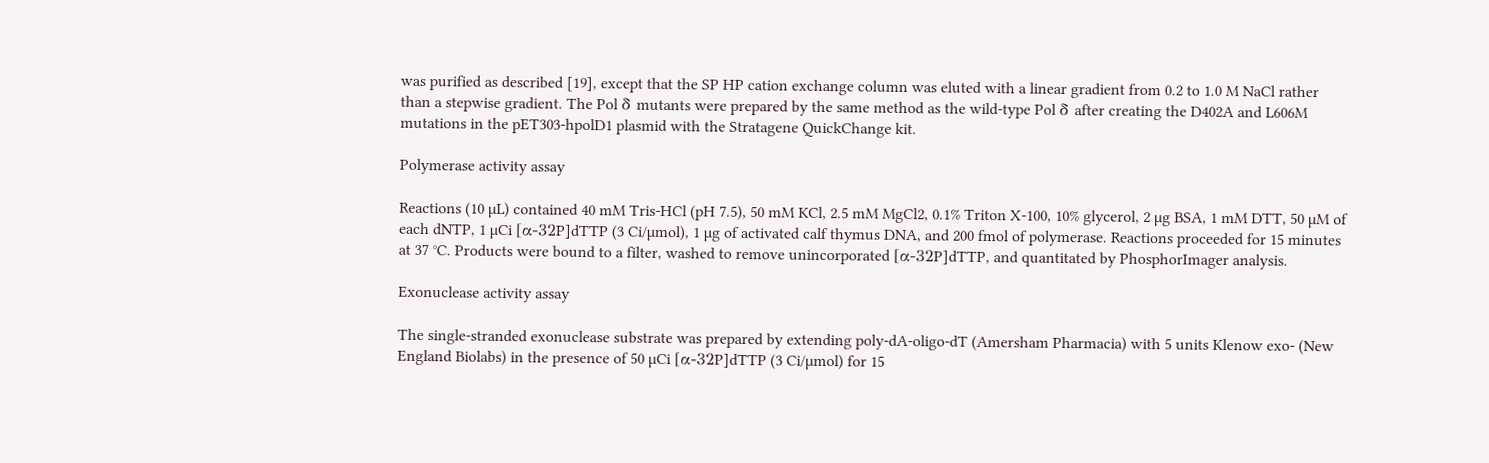was purified as described [19], except that the SP HP cation exchange column was eluted with a linear gradient from 0.2 to 1.0 M NaCl rather than a stepwise gradient. The Pol δ mutants were prepared by the same method as the wild-type Pol δ after creating the D402A and L606M mutations in the pET303-hpolD1 plasmid with the Stratagene QuickChange kit.

Polymerase activity assay

Reactions (10 µL) contained 40 mM Tris-HCl (pH 7.5), 50 mM KCl, 2.5 mM MgCl2, 0.1% Triton X-100, 10% glycerol, 2 µg BSA, 1 mM DTT, 50 µM of each dNTP, 1 µCi [α-32P]dTTP (3 Ci/µmol), 1 µg of activated calf thymus DNA, and 200 fmol of polymerase. Reactions proceeded for 15 minutes at 37 °C. Products were bound to a filter, washed to remove unincorporated [α-32P]dTTP, and quantitated by PhosphorImager analysis.

Exonuclease activity assay

The single-stranded exonuclease substrate was prepared by extending poly-dA-oligo-dT (Amersham Pharmacia) with 5 units Klenow exo- (New England Biolabs) in the presence of 50 µCi [α-32P]dTTP (3 Ci/µmol) for 15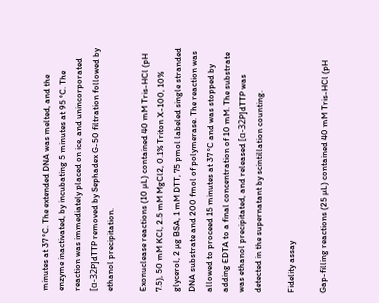minutes at 37 °C. The extended DNA was melted, and the enzyme inactivated, by incubating 5 minutes at 95 °C. The reaction was immediately placed on ice, and unincorporated [α-32P]dTTP removed by Sephadex G-50 filtration followed by ethanol precipitation.

Exonuclease reactions (10 µL) contained 40 mM Tris-HCl (pH 7.5), 50 mM KCl, 2.5 mM MgCl2, 0.1% Triton X-100, 10% glycerol, 2 µg BSA, 1 mM DTT, 75 pmol labeled single stranded DNA substrate and 200 fmol of polymerase. The reaction was allowed to proceed 15 minutes at 37 °C and was stopped by adding EDTA to a final concentration of 10 mM. The substrate was ethanol precipitated, and released [α-32P]dTTP was detected in the supernatant by scintillation counting.

Fidelity assay

Gap-filling reactions (25 µL) contained 40 mM Tris-HCl (pH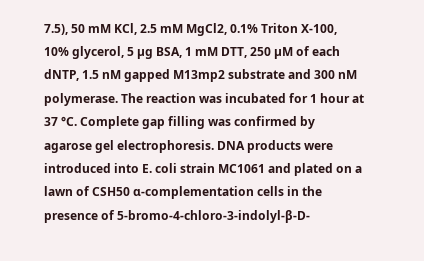7.5), 50 mM KCl, 2.5 mM MgCl2, 0.1% Triton X-100, 10% glycerol, 5 µg BSA, 1 mM DTT, 250 µM of each dNTP, 1.5 nM gapped M13mp2 substrate and 300 nM polymerase. The reaction was incubated for 1 hour at 37 °C. Complete gap filling was confirmed by agarose gel electrophoresis. DNA products were introduced into E. coli strain MC1061 and plated on a lawn of CSH50 α-complementation cells in the presence of 5-bromo-4-chloro-3-indolyl-β-D-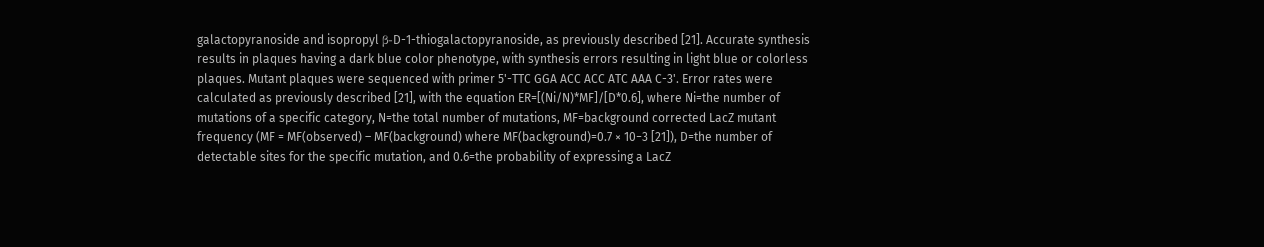galactopyranoside and isopropyl β-D-1-thiogalactopyranoside, as previously described [21]. Accurate synthesis results in plaques having a dark blue color phenotype, with synthesis errors resulting in light blue or colorless plaques. Mutant plaques were sequenced with primer 5'-TTC GGA ACC ACC ATC AAA C-3'. Error rates were calculated as previously described [21], with the equation ER=[(Ni/N)*MF]/[D*0.6], where Ni=the number of mutations of a specific category, N=the total number of mutations, MF=background corrected LacZ mutant frequency (MF = MF(observed) – MF(background) where MF(background)=0.7 × 10−3 [21]), D=the number of detectable sites for the specific mutation, and 0.6=the probability of expressing a LacZ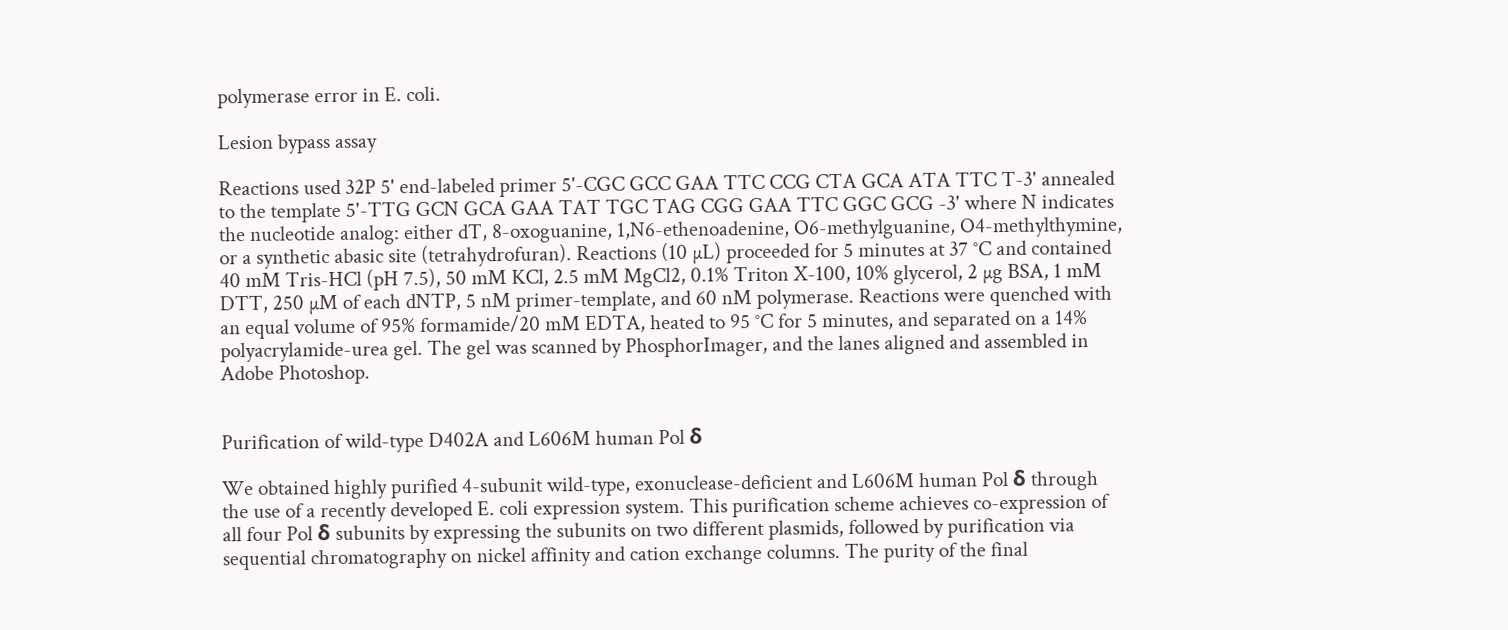polymerase error in E. coli.

Lesion bypass assay

Reactions used 32P 5' end-labeled primer 5'-CGC GCC GAA TTC CCG CTA GCA ATA TTC T-3' annealed to the template 5'-TTG GCN GCA GAA TAT TGC TAG CGG GAA TTC GGC GCG -3' where N indicates the nucleotide analog: either dT, 8-oxoguanine, 1,N6-ethenoadenine, O6-methylguanine, O4-methylthymine, or a synthetic abasic site (tetrahydrofuran). Reactions (10 µL) proceeded for 5 minutes at 37 °C and contained 40 mM Tris-HCl (pH 7.5), 50 mM KCl, 2.5 mM MgCl2, 0.1% Triton X-100, 10% glycerol, 2 µg BSA, 1 mM DTT, 250 µM of each dNTP, 5 nM primer-template, and 60 nM polymerase. Reactions were quenched with an equal volume of 95% formamide/20 mM EDTA, heated to 95 °C for 5 minutes, and separated on a 14% polyacrylamide-urea gel. The gel was scanned by PhosphorImager, and the lanes aligned and assembled in Adobe Photoshop.


Purification of wild-type D402A and L606M human Pol δ

We obtained highly purified 4-subunit wild-type, exonuclease-deficient and L606M human Pol δ through the use of a recently developed E. coli expression system. This purification scheme achieves co-expression of all four Pol δ subunits by expressing the subunits on two different plasmids, followed by purification via sequential chromatography on nickel affinity and cation exchange columns. The purity of the final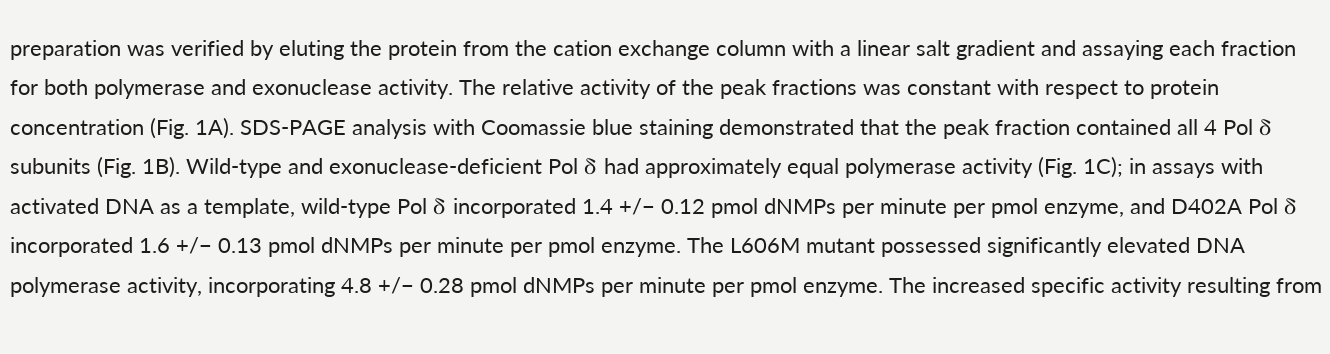preparation was verified by eluting the protein from the cation exchange column with a linear salt gradient and assaying each fraction for both polymerase and exonuclease activity. The relative activity of the peak fractions was constant with respect to protein concentration (Fig. 1A). SDS-PAGE analysis with Coomassie blue staining demonstrated that the peak fraction contained all 4 Pol δ subunits (Fig. 1B). Wild-type and exonuclease-deficient Pol δ had approximately equal polymerase activity (Fig. 1C); in assays with activated DNA as a template, wild-type Pol δ incorporated 1.4 +/− 0.12 pmol dNMPs per minute per pmol enzyme, and D402A Pol δ incorporated 1.6 +/− 0.13 pmol dNMPs per minute per pmol enzyme. The L606M mutant possessed significantly elevated DNA polymerase activity, incorporating 4.8 +/− 0.28 pmol dNMPs per minute per pmol enzyme. The increased specific activity resulting from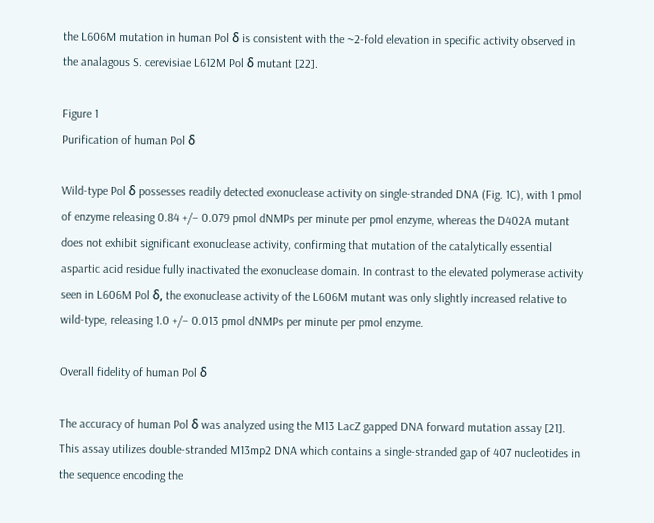the L606M mutation in human Pol δ is consistent with the ~2-fold elevation in specific activity observed in the analagous S. cerevisiae L612M Pol δ mutant [22].

Figure 1
Purification of human Pol δ

Wild-type Pol δ possesses readily detected exonuclease activity on single-stranded DNA (Fig. 1C), with 1 pmol of enzyme releasing 0.84 +/− 0.079 pmol dNMPs per minute per pmol enzyme, whereas the D402A mutant does not exhibit significant exonuclease activity, confirming that mutation of the catalytically essential aspartic acid residue fully inactivated the exonuclease domain. In contrast to the elevated polymerase activity seen in L606M Pol δ, the exonuclease activity of the L606M mutant was only slightly increased relative to wild-type, releasing 1.0 +/− 0.013 pmol dNMPs per minute per pmol enzyme.

Overall fidelity of human Pol δ

The accuracy of human Pol δ was analyzed using the M13 LacZ gapped DNA forward mutation assay [21]. This assay utilizes double-stranded M13mp2 DNA which contains a single-stranded gap of 407 nucleotides in the sequence encoding the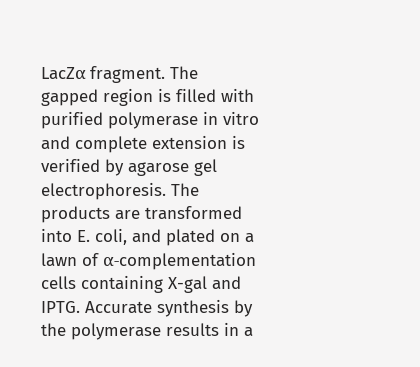LacZα fragment. The gapped region is filled with purified polymerase in vitro and complete extension is verified by agarose gel electrophoresis. The products are transformed into E. coli, and plated on a lawn of α-complementation cells containing X-gal and IPTG. Accurate synthesis by the polymerase results in a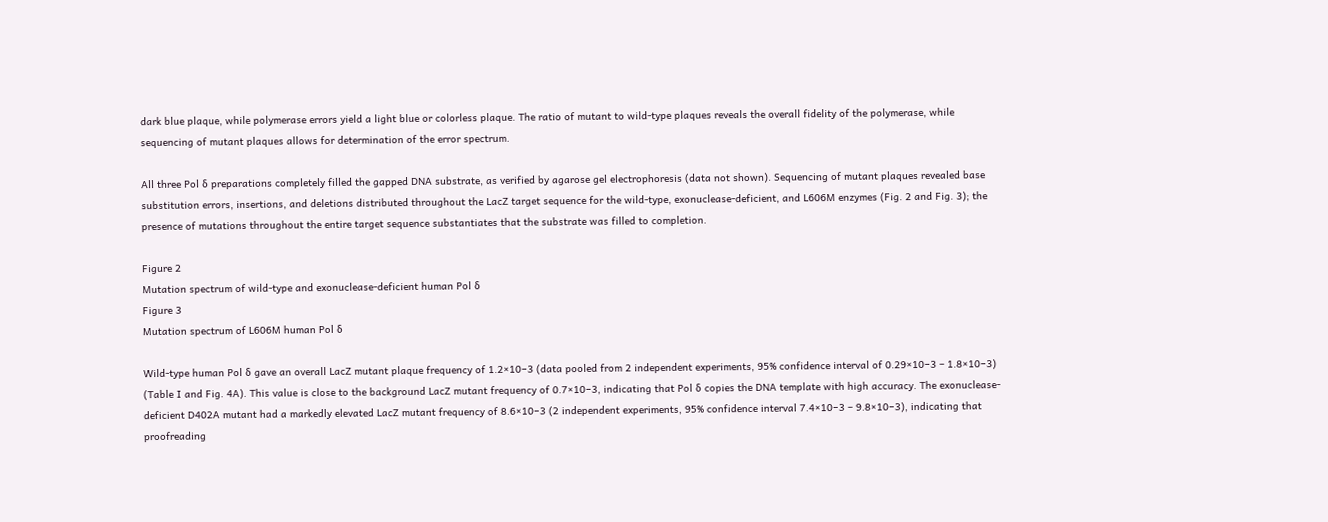dark blue plaque, while polymerase errors yield a light blue or colorless plaque. The ratio of mutant to wild-type plaques reveals the overall fidelity of the polymerase, while sequencing of mutant plaques allows for determination of the error spectrum.

All three Pol δ preparations completely filled the gapped DNA substrate, as verified by agarose gel electrophoresis (data not shown). Sequencing of mutant plaques revealed base substitution errors, insertions, and deletions distributed throughout the LacZ target sequence for the wild-type, exonuclease-deficient, and L606M enzymes (Fig. 2 and Fig. 3); the presence of mutations throughout the entire target sequence substantiates that the substrate was filled to completion.

Figure 2
Mutation spectrum of wild-type and exonuclease-deficient human Pol δ
Figure 3
Mutation spectrum of L606M human Pol δ

Wild-type human Pol δ gave an overall LacZ mutant plaque frequency of 1.2×10−3 (data pooled from 2 independent experiments, 95% confidence interval of 0.29×10−3 – 1.8×10−3) (Table I and Fig. 4A). This value is close to the background LacZ mutant frequency of 0.7×10−3, indicating that Pol δ copies the DNA template with high accuracy. The exonuclease-deficient D402A mutant had a markedly elevated LacZ mutant frequency of 8.6×10−3 (2 independent experiments, 95% confidence interval 7.4×10−3 – 9.8×10−3), indicating that proofreading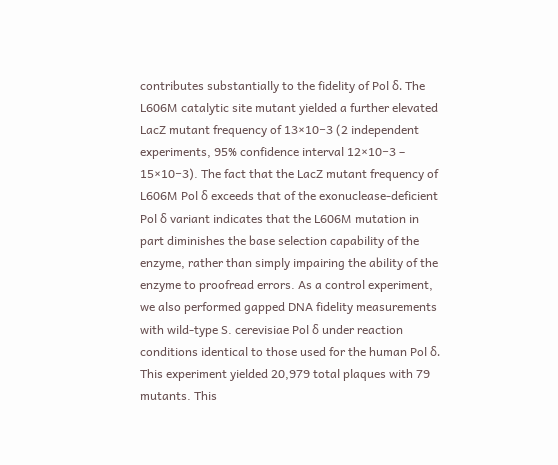contributes substantially to the fidelity of Pol δ. The L606M catalytic site mutant yielded a further elevated LacZ mutant frequency of 13×10−3 (2 independent experiments, 95% confidence interval 12×10−3 – 15×10−3). The fact that the LacZ mutant frequency of L606M Pol δ exceeds that of the exonuclease-deficient Pol δ variant indicates that the L606M mutation in part diminishes the base selection capability of the enzyme, rather than simply impairing the ability of the enzyme to proofread errors. As a control experiment, we also performed gapped DNA fidelity measurements with wild-type S. cerevisiae Pol δ under reaction conditions identical to those used for the human Pol δ. This experiment yielded 20,979 total plaques with 79 mutants. This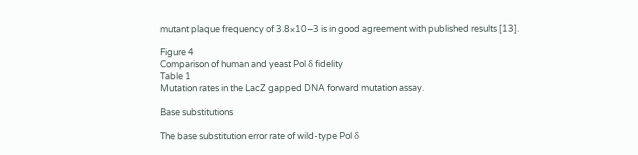mutant plaque frequency of 3.8×10−3 is in good agreement with published results [13].

Figure 4
Comparison of human and yeast Pol δ fidelity
Table 1
Mutation rates in the LacZ gapped DNA forward mutation assay.

Base substitutions

The base substitution error rate of wild-type Pol δ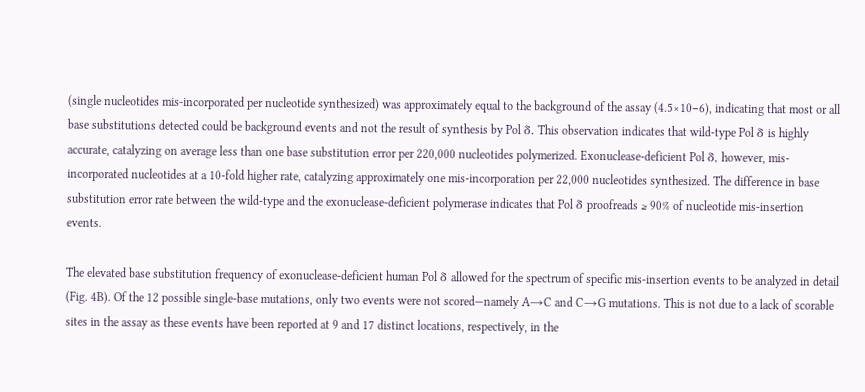(single nucleotides mis-incorporated per nucleotide synthesized) was approximately equal to the background of the assay (4.5×10−6), indicating that most or all base substitutions detected could be background events and not the result of synthesis by Pol δ. This observation indicates that wild-type Pol δ is highly accurate, catalyzing on average less than one base substitution error per 220,000 nucleotides polymerized. Exonuclease-deficient Pol δ, however, mis-incorporated nucleotides at a 10-fold higher rate, catalyzing approximately one mis-incorporation per 22,000 nucleotides synthesized. The difference in base substitution error rate between the wild-type and the exonuclease-deficient polymerase indicates that Pol δ proofreads ≥ 90% of nucleotide mis-insertion events.

The elevated base substitution frequency of exonuclease-deficient human Pol δ allowed for the spectrum of specific mis-insertion events to be analyzed in detail (Fig. 4B). Of the 12 possible single-base mutations, only two events were not scored—namely A→C and C→G mutations. This is not due to a lack of scorable sites in the assay as these events have been reported at 9 and 17 distinct locations, respectively, in the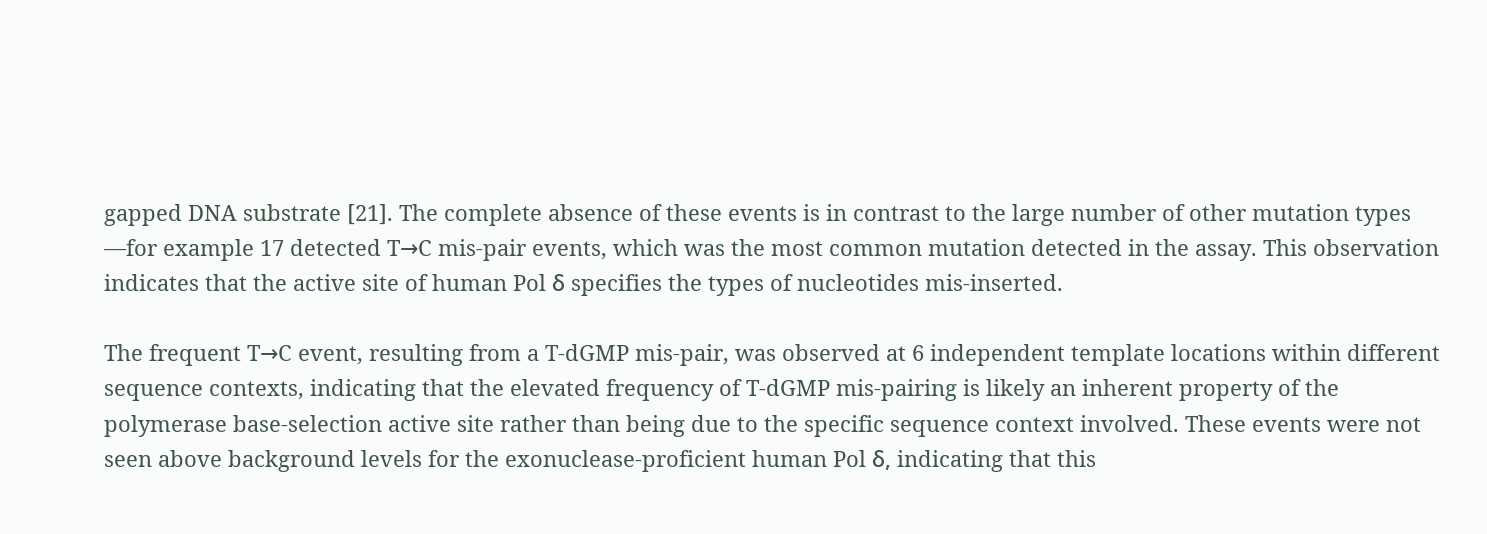gapped DNA substrate [21]. The complete absence of these events is in contrast to the large number of other mutation types —for example 17 detected T→C mis-pair events, which was the most common mutation detected in the assay. This observation indicates that the active site of human Pol δ specifies the types of nucleotides mis-inserted.

The frequent T→C event, resulting from a T-dGMP mis-pair, was observed at 6 independent template locations within different sequence contexts, indicating that the elevated frequency of T-dGMP mis-pairing is likely an inherent property of the polymerase base-selection active site rather than being due to the specific sequence context involved. These events were not seen above background levels for the exonuclease-proficient human Pol δ, indicating that this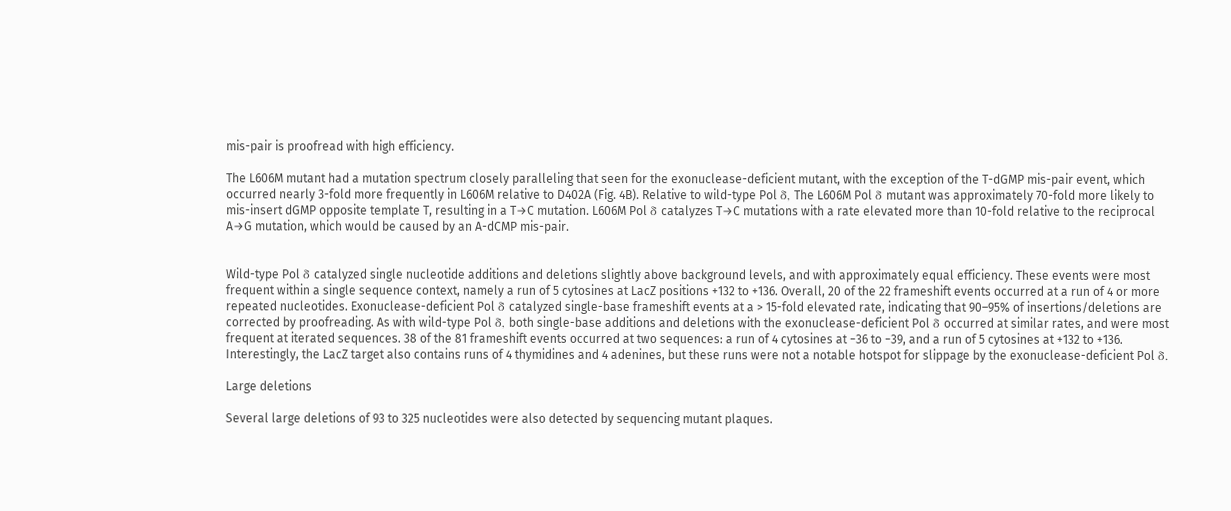mis-pair is proofread with high efficiency.

The L606M mutant had a mutation spectrum closely paralleling that seen for the exonuclease-deficient mutant, with the exception of the T-dGMP mis-pair event, which occurred nearly 3-fold more frequently in L606M relative to D402A (Fig. 4B). Relative to wild-type Pol δ, The L606M Pol δ mutant was approximately 70-fold more likely to mis-insert dGMP opposite template T, resulting in a T→C mutation. L606M Pol δ catalyzes T→C mutations with a rate elevated more than 10-fold relative to the reciprocal A→G mutation, which would be caused by an A-dCMP mis-pair.


Wild-type Pol δ catalyzed single nucleotide additions and deletions slightly above background levels, and with approximately equal efficiency. These events were most frequent within a single sequence context, namely a run of 5 cytosines at LacZ positions +132 to +136. Overall, 20 of the 22 frameshift events occurred at a run of 4 or more repeated nucleotides. Exonuclease-deficient Pol δ catalyzed single-base frameshift events at a > 15-fold elevated rate, indicating that 90–95% of insertions/deletions are corrected by proofreading. As with wild-type Pol δ, both single-base additions and deletions with the exonuclease-deficient Pol δ occurred at similar rates, and were most frequent at iterated sequences. 38 of the 81 frameshift events occurred at two sequences: a run of 4 cytosines at −36 to −39, and a run of 5 cytosines at +132 to +136. Interestingly, the LacZ target also contains runs of 4 thymidines and 4 adenines, but these runs were not a notable hotspot for slippage by the exonuclease-deficient Pol δ.

Large deletions

Several large deletions of 93 to 325 nucleotides were also detected by sequencing mutant plaques.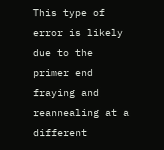This type of error is likely due to the primer end fraying and reannealing at a different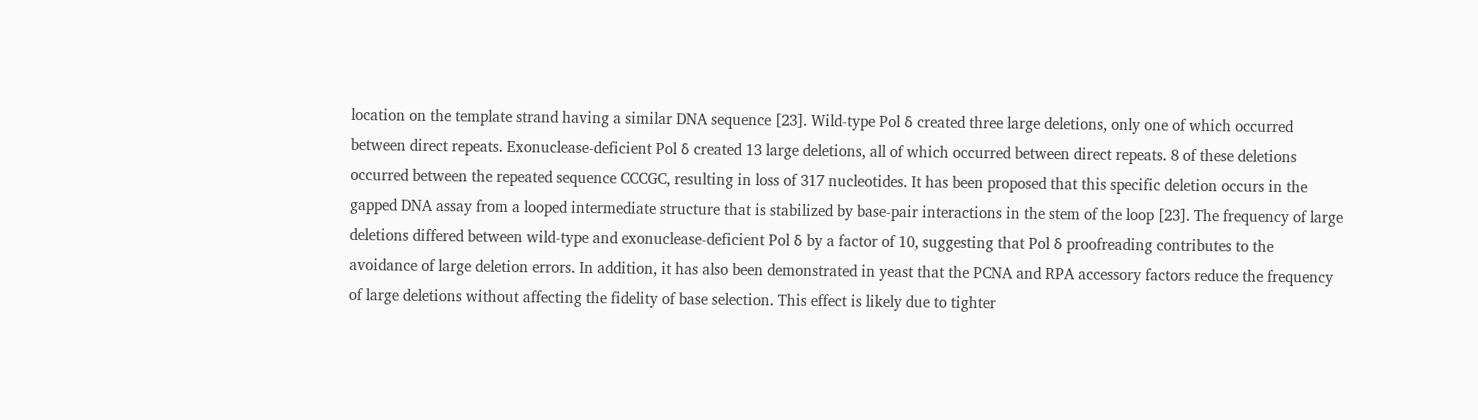location on the template strand having a similar DNA sequence [23]. Wild-type Pol δ created three large deletions, only one of which occurred between direct repeats. Exonuclease-deficient Pol δ created 13 large deletions, all of which occurred between direct repeats. 8 of these deletions occurred between the repeated sequence CCCGC, resulting in loss of 317 nucleotides. It has been proposed that this specific deletion occurs in the gapped DNA assay from a looped intermediate structure that is stabilized by base-pair interactions in the stem of the loop [23]. The frequency of large deletions differed between wild-type and exonuclease-deficient Pol δ by a factor of 10, suggesting that Pol δ proofreading contributes to the avoidance of large deletion errors. In addition, it has also been demonstrated in yeast that the PCNA and RPA accessory factors reduce the frequency of large deletions without affecting the fidelity of base selection. This effect is likely due to tighter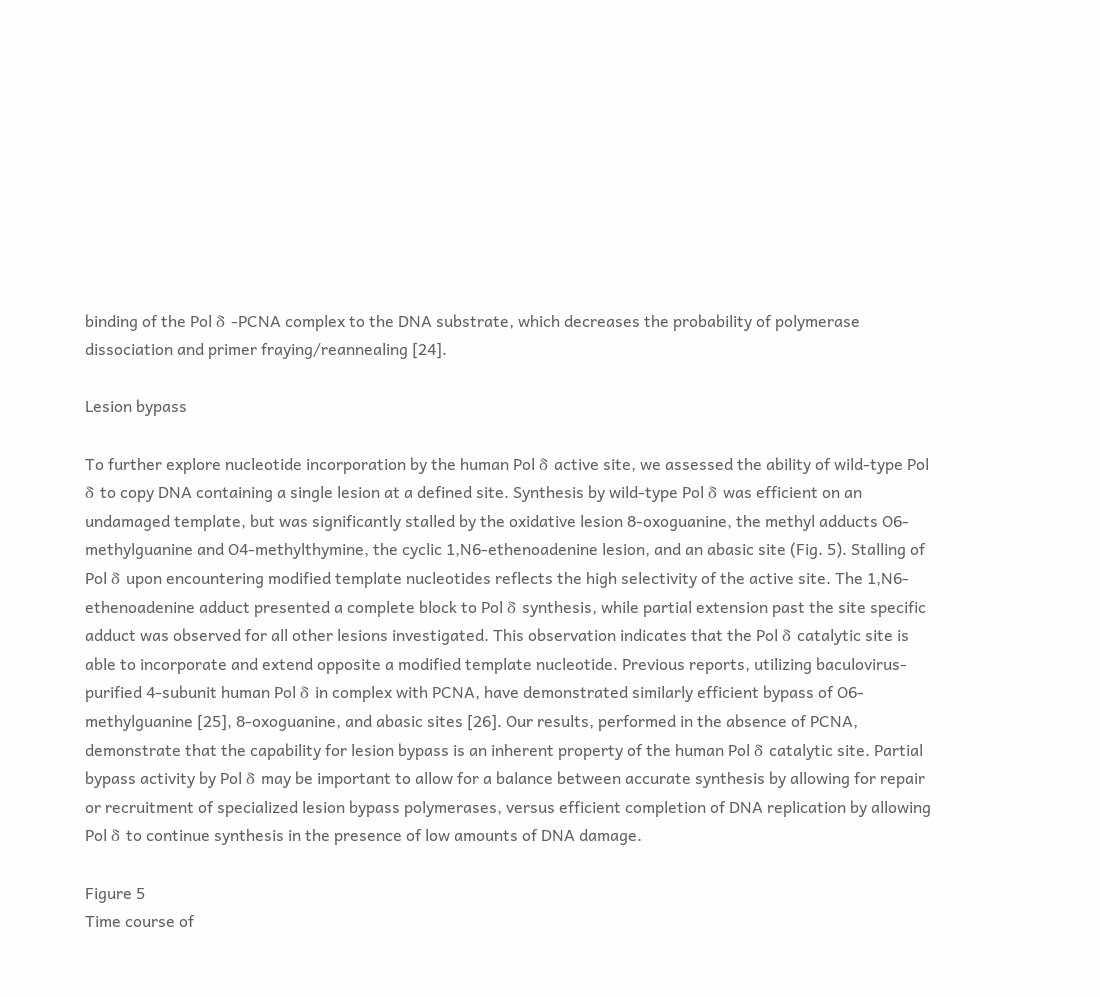binding of the Pol δ -PCNA complex to the DNA substrate, which decreases the probability of polymerase dissociation and primer fraying/reannealing [24].

Lesion bypass

To further explore nucleotide incorporation by the human Pol δ active site, we assessed the ability of wild-type Pol δ to copy DNA containing a single lesion at a defined site. Synthesis by wild-type Pol δ was efficient on an undamaged template, but was significantly stalled by the oxidative lesion 8-oxoguanine, the methyl adducts O6-methylguanine and O4-methylthymine, the cyclic 1,N6-ethenoadenine lesion, and an abasic site (Fig. 5). Stalling of Pol δ upon encountering modified template nucleotides reflects the high selectivity of the active site. The 1,N6-ethenoadenine adduct presented a complete block to Pol δ synthesis, while partial extension past the site specific adduct was observed for all other lesions investigated. This observation indicates that the Pol δ catalytic site is able to incorporate and extend opposite a modified template nucleotide. Previous reports, utilizing baculovirus-purified 4-subunit human Pol δ in complex with PCNA, have demonstrated similarly efficient bypass of O6-methylguanine [25], 8-oxoguanine, and abasic sites [26]. Our results, performed in the absence of PCNA, demonstrate that the capability for lesion bypass is an inherent property of the human Pol δ catalytic site. Partial bypass activity by Pol δ may be important to allow for a balance between accurate synthesis by allowing for repair or recruitment of specialized lesion bypass polymerases, versus efficient completion of DNA replication by allowing Pol δ to continue synthesis in the presence of low amounts of DNA damage.

Figure 5
Time course of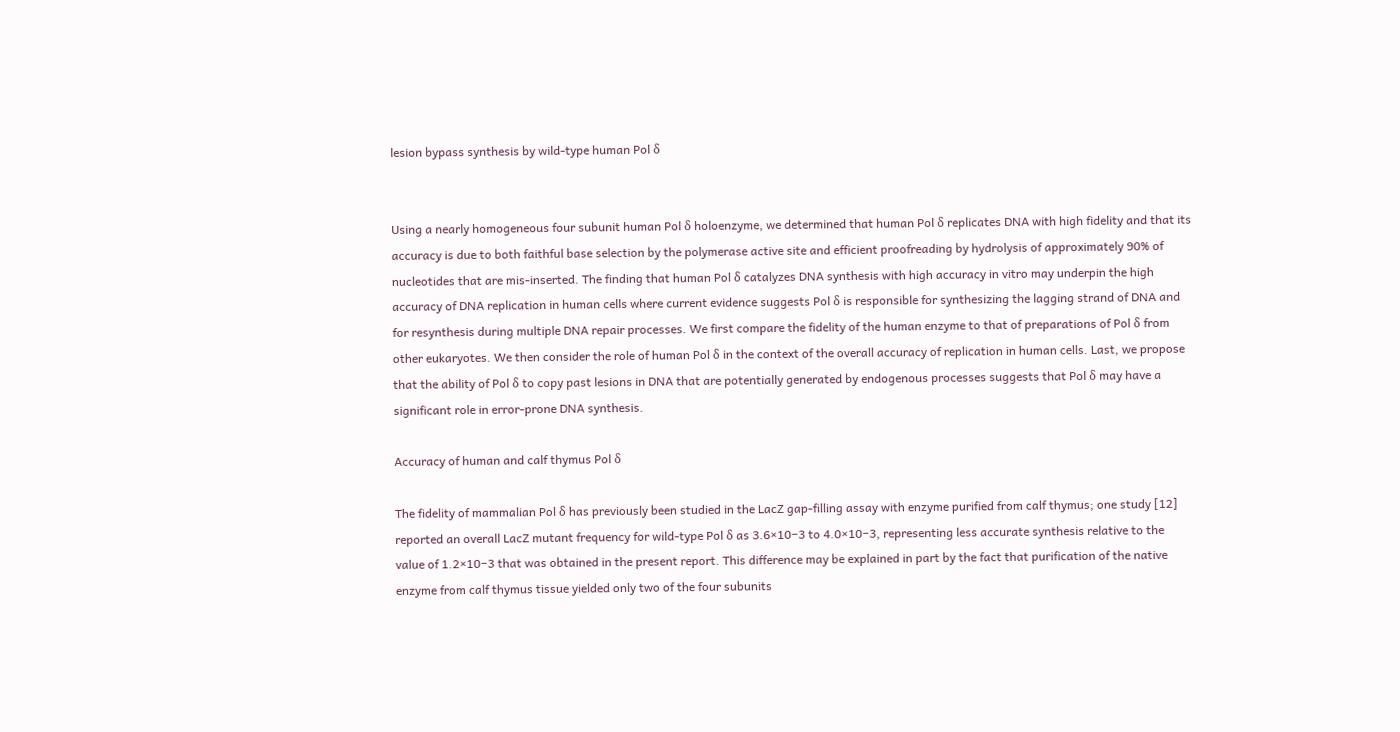lesion bypass synthesis by wild-type human Pol δ


Using a nearly homogeneous four subunit human Pol δ holoenzyme, we determined that human Pol δ replicates DNA with high fidelity and that its accuracy is due to both faithful base selection by the polymerase active site and efficient proofreading by hydrolysis of approximately 90% of nucleotides that are mis-inserted. The finding that human Pol δ catalyzes DNA synthesis with high accuracy in vitro may underpin the high accuracy of DNA replication in human cells where current evidence suggests Pol δ is responsible for synthesizing the lagging strand of DNA and for resynthesis during multiple DNA repair processes. We first compare the fidelity of the human enzyme to that of preparations of Pol δ from other eukaryotes. We then consider the role of human Pol δ in the context of the overall accuracy of replication in human cells. Last, we propose that the ability of Pol δ to copy past lesions in DNA that are potentially generated by endogenous processes suggests that Pol δ may have a significant role in error-prone DNA synthesis.

Accuracy of human and calf thymus Pol δ

The fidelity of mammalian Pol δ has previously been studied in the LacZ gap-filling assay with enzyme purified from calf thymus; one study [12] reported an overall LacZ mutant frequency for wild-type Pol δ as 3.6×10−3 to 4.0×10−3, representing less accurate synthesis relative to the value of 1.2×10−3 that was obtained in the present report. This difference may be explained in part by the fact that purification of the native enzyme from calf thymus tissue yielded only two of the four subunits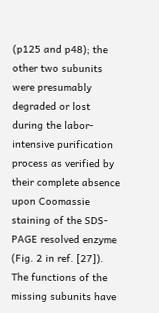(p125 and p48); the other two subunits were presumably degraded or lost during the labor-intensive purification process as verified by their complete absence upon Coomassie staining of the SDS-PAGE resolved enzyme (Fig. 2 in ref. [27]). The functions of the missing subunits have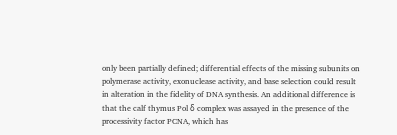only been partially defined; differential effects of the missing subunits on polymerase activity, exonuclease activity, and base selection could result in alteration in the fidelity of DNA synthesis. An additional difference is that the calf thymus Pol δ complex was assayed in the presence of the processivity factor PCNA, which has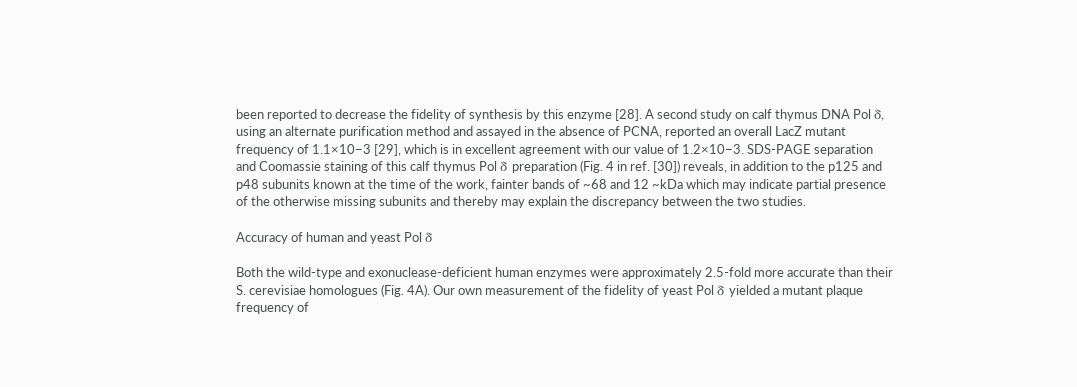been reported to decrease the fidelity of synthesis by this enzyme [28]. A second study on calf thymus DNA Pol δ, using an alternate purification method and assayed in the absence of PCNA, reported an overall LacZ mutant frequency of 1.1×10−3 [29], which is in excellent agreement with our value of 1.2×10−3. SDS-PAGE separation and Coomassie staining of this calf thymus Pol δ preparation (Fig. 4 in ref. [30]) reveals, in addition to the p125 and p48 subunits known at the time of the work, fainter bands of ~68 and 12 ~kDa which may indicate partial presence of the otherwise missing subunits and thereby may explain the discrepancy between the two studies.

Accuracy of human and yeast Pol δ

Both the wild-type and exonuclease-deficient human enzymes were approximately 2.5-fold more accurate than their S. cerevisiae homologues (Fig. 4A). Our own measurement of the fidelity of yeast Pol δ yielded a mutant plaque frequency of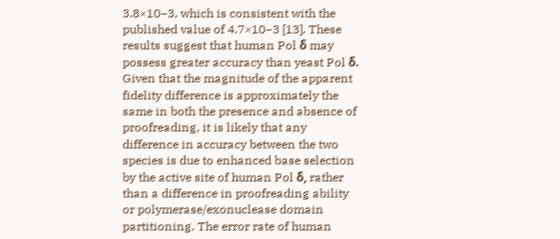3.8×10−3, which is consistent with the published value of 4.7×10−3 [13]. These results suggest that human Pol δ may possess greater accuracy than yeast Pol δ. Given that the magnitude of the apparent fidelity difference is approximately the same in both the presence and absence of proofreading, it is likely that any difference in accuracy between the two species is due to enhanced base selection by the active site of human Pol δ, rather than a difference in proofreading ability or polymerase/exonuclease domain partitioning. The error rate of human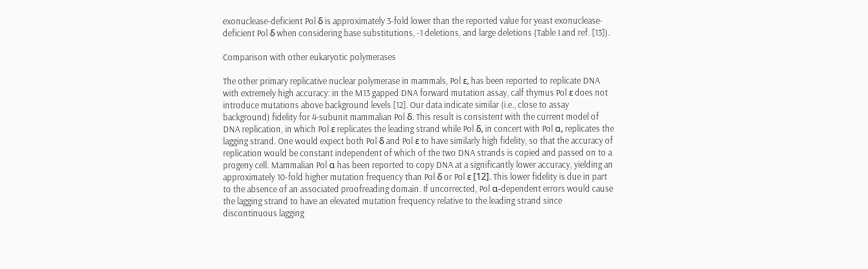exonuclease-deficient Pol δ is approximately 3-fold lower than the reported value for yeast exonuclease-deficient Pol δ when considering base substitutions, -1 deletions, and large deletions (Table I and ref. [13]).

Comparison with other eukaryotic polymerases

The other primary replicative nuclear polymerase in mammals, Pol ε, has been reported to replicate DNA with extremely high accuracy: in the M13 gapped DNA forward mutation assay, calf thymus Pol ε does not introduce mutations above background levels [12]. Our data indicate similar (i.e., close to assay background) fidelity for 4-subunit mammalian Pol δ. This result is consistent with the current model of DNA replication, in which Pol ε replicates the leading strand while Pol δ, in concert with Pol α, replicates the lagging strand. One would expect both Pol δ and Pol ε to have similarly high fidelity, so that the accuracy of replication would be constant independent of which of the two DNA strands is copied and passed on to a progeny cell. Mammalian Pol α has been reported to copy DNA at a significantly lower accuracy, yielding an approximately 10-fold higher mutation frequency than Pol δ or Pol ε [12]. This lower fidelity is due in part to the absence of an associated proofreading domain. If uncorrected, Pol α-dependent errors would cause the lagging strand to have an elevated mutation frequency relative to the leading strand since discontinuous lagging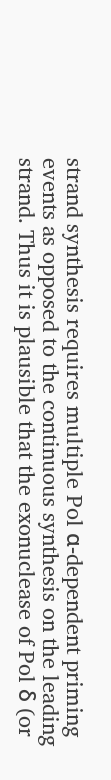strand synthesis requires multiple Pol α-dependent priming events as opposed to the continuous synthesis on the leading strand. Thus it is plausible that the exonuclease of Pol δ (or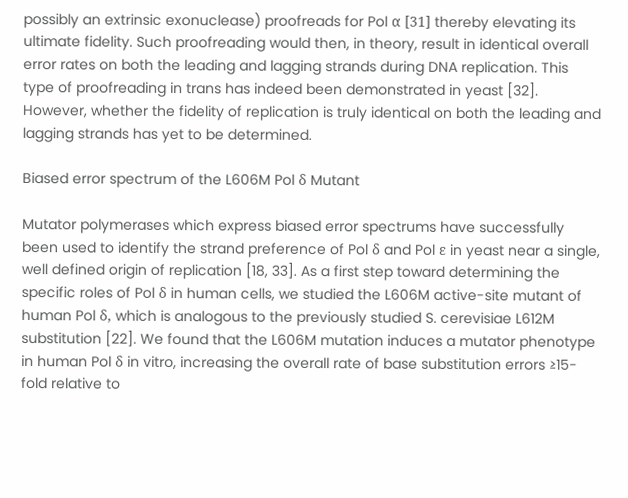possibly an extrinsic exonuclease) proofreads for Pol α [31] thereby elevating its ultimate fidelity. Such proofreading would then, in theory, result in identical overall error rates on both the leading and lagging strands during DNA replication. This type of proofreading in trans has indeed been demonstrated in yeast [32]. However, whether the fidelity of replication is truly identical on both the leading and lagging strands has yet to be determined.

Biased error spectrum of the L606M Pol δ Mutant

Mutator polymerases which express biased error spectrums have successfully been used to identify the strand preference of Pol δ and Pol ε in yeast near a single, well defined origin of replication [18, 33]. As a first step toward determining the specific roles of Pol δ in human cells, we studied the L606M active-site mutant of human Pol δ, which is analogous to the previously studied S. cerevisiae L612M substitution [22]. We found that the L606M mutation induces a mutator phenotype in human Pol δ in vitro, increasing the overall rate of base substitution errors ≥15-fold relative to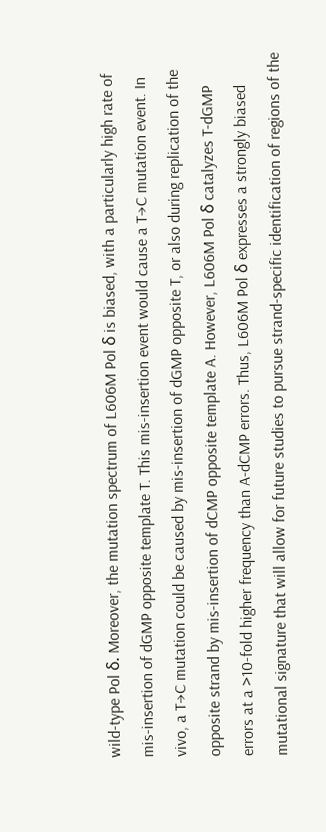wild-type Pol δ. Moreover, the mutation spectrum of L606M Pol δ is biased, with a particularly high rate of mis-insertion of dGMP opposite template T. This mis-insertion event would cause a T→C mutation event. In vivo, a T→C mutation could be caused by mis-insertion of dGMP opposite T, or also during replication of the opposite strand by mis-insertion of dCMP opposite template A. However, L606M Pol δ catalyzes T-dGMP errors at a >10-fold higher frequency than A-dCMP errors. Thus, L606M Pol δ expresses a strongly biased mutational signature that will allow for future studies to pursue strand-specific identification of regions of the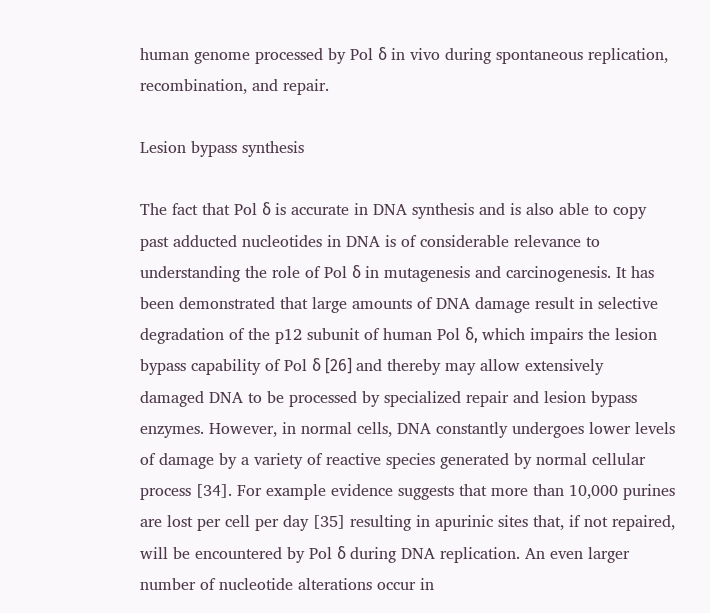human genome processed by Pol δ in vivo during spontaneous replication, recombination, and repair.

Lesion bypass synthesis

The fact that Pol δ is accurate in DNA synthesis and is also able to copy past adducted nucleotides in DNA is of considerable relevance to understanding the role of Pol δ in mutagenesis and carcinogenesis. It has been demonstrated that large amounts of DNA damage result in selective degradation of the p12 subunit of human Pol δ, which impairs the lesion bypass capability of Pol δ [26] and thereby may allow extensively damaged DNA to be processed by specialized repair and lesion bypass enzymes. However, in normal cells, DNA constantly undergoes lower levels of damage by a variety of reactive species generated by normal cellular process [34]. For example evidence suggests that more than 10,000 purines are lost per cell per day [35] resulting in apurinic sites that, if not repaired, will be encountered by Pol δ during DNA replication. An even larger number of nucleotide alterations occur in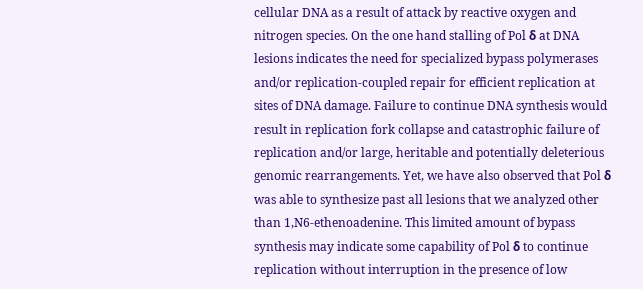cellular DNA as a result of attack by reactive oxygen and nitrogen species. On the one hand stalling of Pol δ at DNA lesions indicates the need for specialized bypass polymerases and/or replication-coupled repair for efficient replication at sites of DNA damage. Failure to continue DNA synthesis would result in replication fork collapse and catastrophic failure of replication and/or large, heritable and potentially deleterious genomic rearrangements. Yet, we have also observed that Pol δ was able to synthesize past all lesions that we analyzed other than 1,N6-ethenoadenine. This limited amount of bypass synthesis may indicate some capability of Pol δ to continue replication without interruption in the presence of low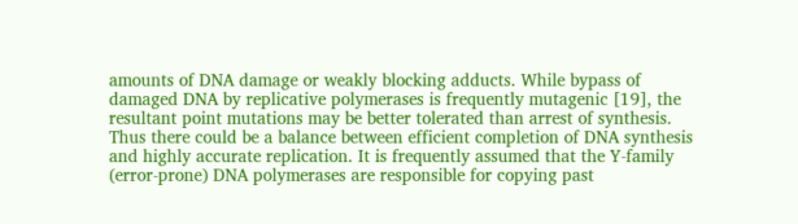amounts of DNA damage or weakly blocking adducts. While bypass of damaged DNA by replicative polymerases is frequently mutagenic [19], the resultant point mutations may be better tolerated than arrest of synthesis. Thus there could be a balance between efficient completion of DNA synthesis and highly accurate replication. It is frequently assumed that the Y-family (error-prone) DNA polymerases are responsible for copying past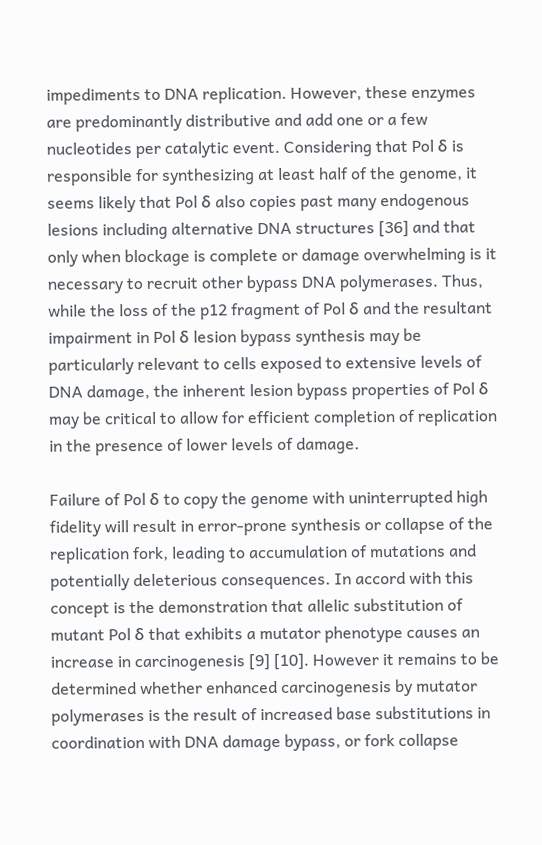impediments to DNA replication. However, these enzymes are predominantly distributive and add one or a few nucleotides per catalytic event. Considering that Pol δ is responsible for synthesizing at least half of the genome, it seems likely that Pol δ also copies past many endogenous lesions including alternative DNA structures [36] and that only when blockage is complete or damage overwhelming is it necessary to recruit other bypass DNA polymerases. Thus, while the loss of the p12 fragment of Pol δ and the resultant impairment in Pol δ lesion bypass synthesis may be particularly relevant to cells exposed to extensive levels of DNA damage, the inherent lesion bypass properties of Pol δ may be critical to allow for efficient completion of replication in the presence of lower levels of damage.

Failure of Pol δ to copy the genome with uninterrupted high fidelity will result in error-prone synthesis or collapse of the replication fork, leading to accumulation of mutations and potentially deleterious consequences. In accord with this concept is the demonstration that allelic substitution of mutant Pol δ that exhibits a mutator phenotype causes an increase in carcinogenesis [9] [10]. However it remains to be determined whether enhanced carcinogenesis by mutator polymerases is the result of increased base substitutions in coordination with DNA damage bypass, or fork collapse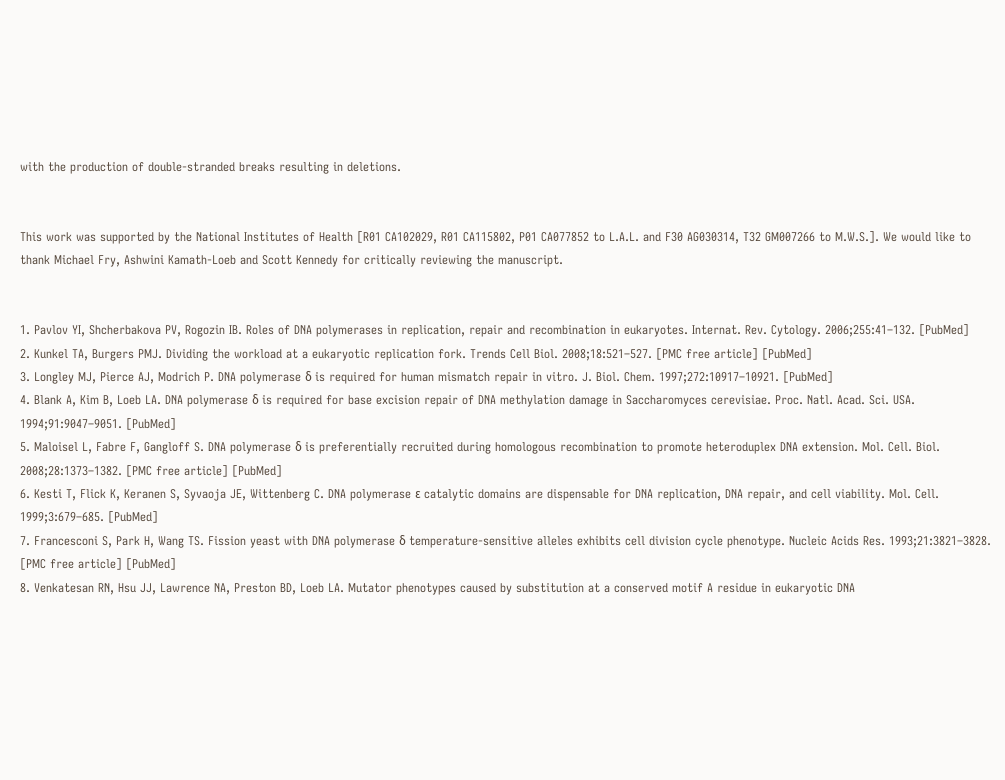with the production of double-stranded breaks resulting in deletions.


This work was supported by the National Institutes of Health [R01 CA102029, R01 CA115802, P01 CA077852 to L.A.L. and F30 AG030314, T32 GM007266 to M.W.S.]. We would like to thank Michael Fry, Ashwini Kamath-Loeb and Scott Kennedy for critically reviewing the manuscript.


1. Pavlov YI, Shcherbakova PV, Rogozin IB. Roles of DNA polymerases in replication, repair and recombination in eukaryotes. Internat. Rev. Cytology. 2006;255:41–132. [PubMed]
2. Kunkel TA, Burgers PMJ. Dividing the workload at a eukaryotic replication fork. Trends Cell Biol. 2008;18:521–527. [PMC free article] [PubMed]
3. Longley MJ, Pierce AJ, Modrich P. DNA polymerase δ is required for human mismatch repair in vitro. J. Biol. Chem. 1997;272:10917–10921. [PubMed]
4. Blank A, Kim B, Loeb LA. DNA polymerase δ is required for base excision repair of DNA methylation damage in Saccharomyces cerevisiae. Proc. Natl. Acad. Sci. USA. 1994;91:9047–9051. [PubMed]
5. Maloisel L, Fabre F, Gangloff S. DNA polymerase δ is preferentially recruited during homologous recombination to promote heteroduplex DNA extension. Mol. Cell. Biol. 2008;28:1373–1382. [PMC free article] [PubMed]
6. Kesti T, Flick K, Keranen S, Syvaoja JE, Wittenberg C. DNA polymerase ε catalytic domains are dispensable for DNA replication, DNA repair, and cell viability. Mol. Cell. 1999;3:679–685. [PubMed]
7. Francesconi S, Park H, Wang TS. Fission yeast with DNA polymerase δ temperature-sensitive alleles exhibits cell division cycle phenotype. Nucleic Acids Res. 1993;21:3821–3828. [PMC free article] [PubMed]
8. Venkatesan RN, Hsu JJ, Lawrence NA, Preston BD, Loeb LA. Mutator phenotypes caused by substitution at a conserved motif A residue in eukaryotic DNA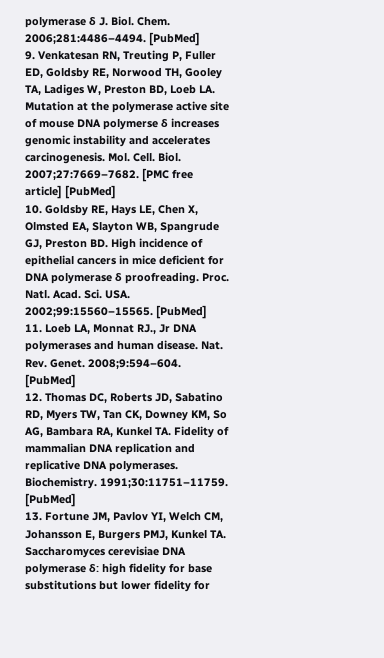polymerase δ J. Biol. Chem. 2006;281:4486–4494. [PubMed]
9. Venkatesan RN, Treuting P, Fuller ED, Goldsby RE, Norwood TH, Gooley TA, Ladiges W, Preston BD, Loeb LA. Mutation at the polymerase active site of mouse DNA polymerse δ increases genomic instability and accelerates carcinogenesis. Mol. Cell. Biol. 2007;27:7669–7682. [PMC free article] [PubMed]
10. Goldsby RE, Hays LE, Chen X, Olmsted EA, Slayton WB, Spangrude GJ, Preston BD. High incidence of epithelial cancers in mice deficient for DNA polymerase δ proofreading. Proc. Natl. Acad. Sci. USA. 2002;99:15560–15565. [PubMed]
11. Loeb LA, Monnat RJ., Jr DNA polymerases and human disease. Nat. Rev. Genet. 2008;9:594–604. [PubMed]
12. Thomas DC, Roberts JD, Sabatino RD, Myers TW, Tan CK, Downey KM, So AG, Bambara RA, Kunkel TA. Fidelity of mammalian DNA replication and replicative DNA polymerases. Biochemistry. 1991;30:11751–11759. [PubMed]
13. Fortune JM, Pavlov YI, Welch CM, Johansson E, Burgers PMJ, Kunkel TA. Saccharomyces cerevisiae DNA polymerase δ: high fidelity for base substitutions but lower fidelity for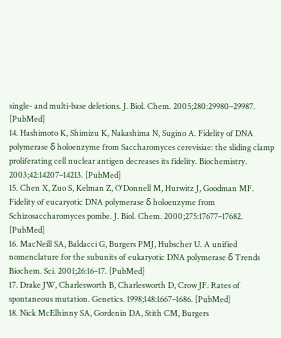single- and multi-base deletions. J. Biol. Chem. 2005;280:29980–29987. [PubMed]
14. Hashimoto K, Shimizu K, Nakashima N, Sugino A. Fidelity of DNA polymerase δ holoenzyme from Saccharomyces cerevisiae: the sliding clamp proliferating cell nuclear antigen decreases its fidelity. Biochemistry. 2003;42:14207–14213. [PubMed]
15. Chen X, Zuo S, Kelman Z, O'Donnell M, Hurwitz J, Goodman MF. Fidelity of eucaryotic DNA polymerase δ holoenzyme from Schizosaccharomyces pombe. J. Biol. Chem. 2000;275:17677–17682. [PubMed]
16. MacNeill SA, Baldacci G, Burgers PMJ, Hubscher U. A unified nomenclature for the subunits of eukaryotic DNA polymerase δ Trends Biochem. Sci. 2001;26:16–17. [PubMed]
17. Drake JW, Charlesworth B, Charlesworth D, Crow JF. Rates of spontaneous mutation. Genetics. 1998;148:1667–1686. [PubMed]
18. Nick McElhinny SA, Gordenin DA, Stith CM, Burgers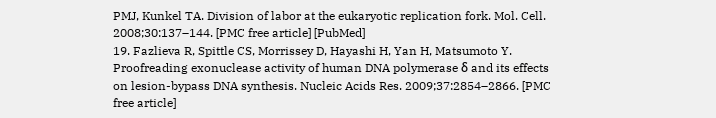PMJ, Kunkel TA. Division of labor at the eukaryotic replication fork. Mol. Cell. 2008;30:137–144. [PMC free article] [PubMed]
19. Fazlieva R, Spittle CS, Morrissey D, Hayashi H, Yan H, Matsumoto Y. Proofreading exonuclease activity of human DNA polymerase δ and its effects on lesion-bypass DNA synthesis. Nucleic Acids Res. 2009;37:2854–2866. [PMC free article]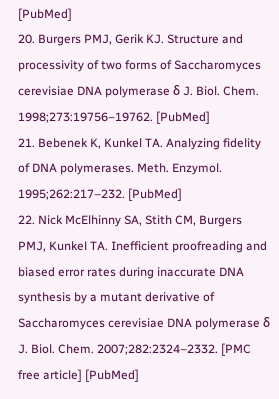[PubMed]
20. Burgers PMJ, Gerik KJ. Structure and processivity of two forms of Saccharomyces cerevisiae DNA polymerase δ J. Biol. Chem. 1998;273:19756–19762. [PubMed]
21. Bebenek K, Kunkel TA. Analyzing fidelity of DNA polymerases. Meth. Enzymol. 1995;262:217–232. [PubMed]
22. Nick McElhinny SA, Stith CM, Burgers PMJ, Kunkel TA. Inefficient proofreading and biased error rates during inaccurate DNA synthesis by a mutant derivative of Saccharomyces cerevisiae DNA polymerase δ J. Biol. Chem. 2007;282:2324–2332. [PMC free article] [PubMed]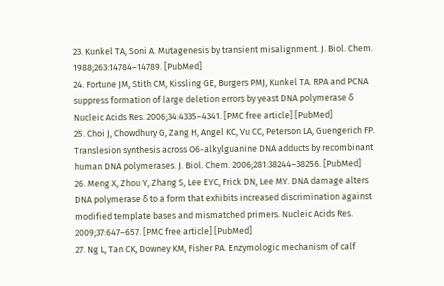23. Kunkel TA, Soni A. Mutagenesis by transient misalignment. J. Biol. Chem. 1988;263:14784–14789. [PubMed]
24. Fortune JM, Stith CM, Kissling GE, Burgers PMJ, Kunkel TA. RPA and PCNA suppress formation of large deletion errors by yeast DNA polymerase δ Nucleic Acids Res. 2006;34:4335–4341. [PMC free article] [PubMed]
25. Choi J, Chowdhury G, Zang H, Angel KC, Vu CC, Peterson LA, Guengerich FP. Translesion synthesis across O6-alkylguanine DNA adducts by recombinant human DNA polymerases. J. Biol. Chem. 2006;281:38244–38256. [PubMed]
26. Meng X, Zhou Y, Zhang S, Lee EYC, Frick DN, Lee MY. DNA damage alters DNA polymerase δ to a form that exhibits increased discrimination against modified template bases and mismatched primers. Nucleic Acids Res. 2009;37:647–657. [PMC free article] [PubMed]
27. Ng L, Tan CK, Downey KM, Fisher PA. Enzymologic mechanism of calf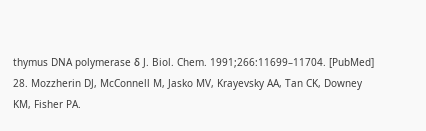thymus DNA polymerase δ J. Biol. Chem. 1991;266:11699–11704. [PubMed]
28. Mozzherin DJ, McConnell M, Jasko MV, Krayevsky AA, Tan CK, Downey KM, Fisher PA.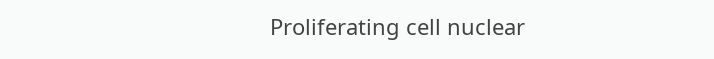Proliferating cell nuclear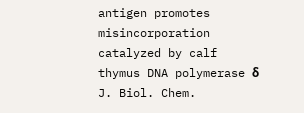antigen promotes misincorporation catalyzed by calf thymus DNA polymerase δ J. Biol. Chem.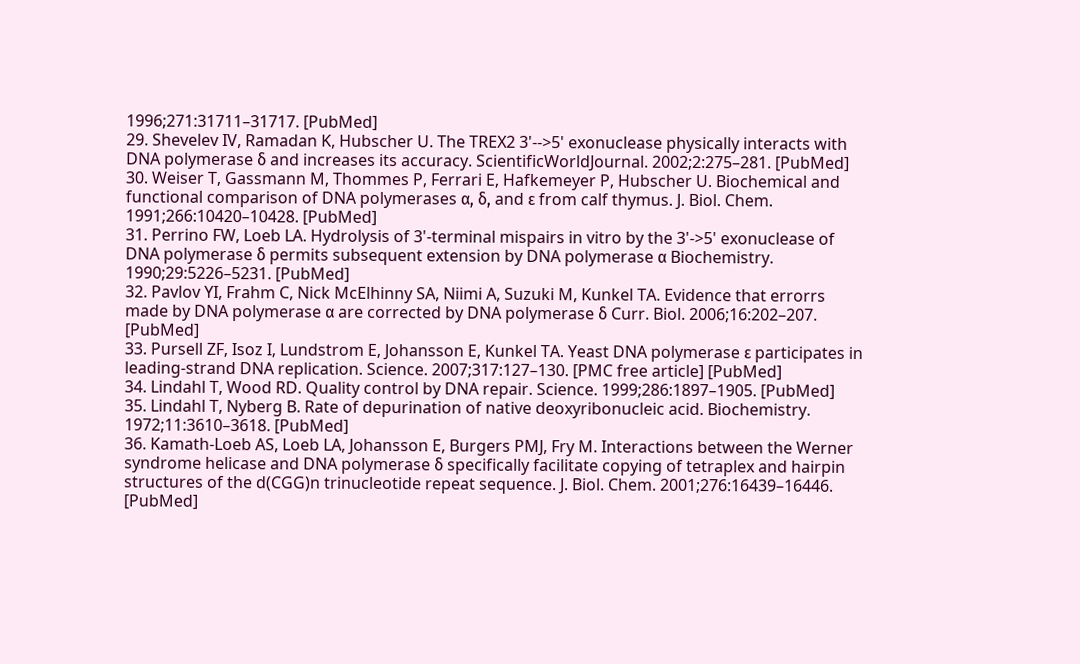1996;271:31711–31717. [PubMed]
29. Shevelev IV, Ramadan K, Hubscher U. The TREX2 3'-->5' exonuclease physically interacts with DNA polymerase δ and increases its accuracy. ScientificWorldJournal. 2002;2:275–281. [PubMed]
30. Weiser T, Gassmann M, Thommes P, Ferrari E, Hafkemeyer P, Hubscher U. Biochemical and functional comparison of DNA polymerases α, δ, and ε from calf thymus. J. Biol. Chem. 1991;266:10420–10428. [PubMed]
31. Perrino FW, Loeb LA. Hydrolysis of 3'-terminal mispairs in vitro by the 3'->5' exonuclease of DNA polymerase δ permits subsequent extension by DNA polymerase α Biochemistry. 1990;29:5226–5231. [PubMed]
32. Pavlov YI, Frahm C, Nick McElhinny SA, Niimi A, Suzuki M, Kunkel TA. Evidence that errorrs made by DNA polymerase α are corrected by DNA polymerase δ Curr. Biol. 2006;16:202–207. [PubMed]
33. Pursell ZF, Isoz I, Lundstrom E, Johansson E, Kunkel TA. Yeast DNA polymerase ε participates in leading-strand DNA replication. Science. 2007;317:127–130. [PMC free article] [PubMed]
34. Lindahl T, Wood RD. Quality control by DNA repair. Science. 1999;286:1897–1905. [PubMed]
35. Lindahl T, Nyberg B. Rate of depurination of native deoxyribonucleic acid. Biochemistry. 1972;11:3610–3618. [PubMed]
36. Kamath-Loeb AS, Loeb LA, Johansson E, Burgers PMJ, Fry M. Interactions between the Werner syndrome helicase and DNA polymerase δ specifically facilitate copying of tetraplex and hairpin structures of the d(CGG)n trinucleotide repeat sequence. J. Biol. Chem. 2001;276:16439–16446. [PubMed]